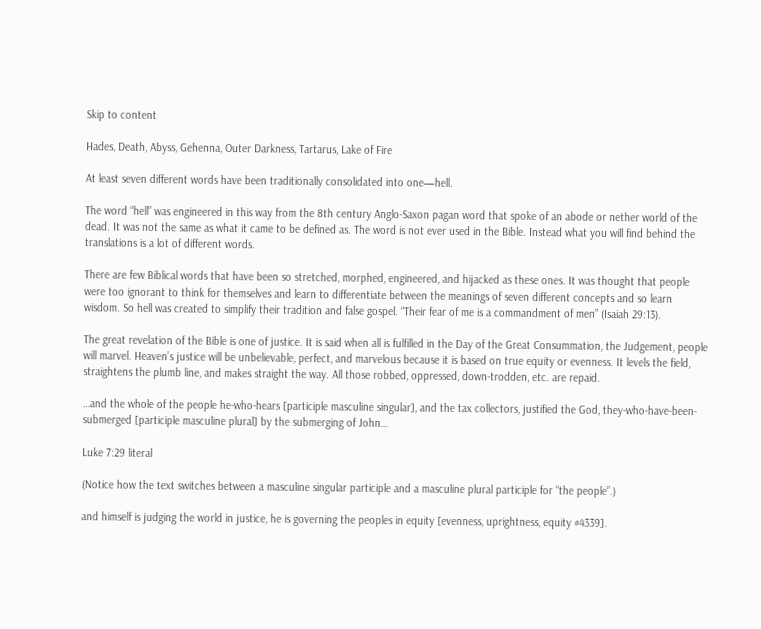Skip to content

Hades, Death, Abyss, Gehenna, Outer Darkness, Tartarus, Lake of Fire

At least seven different words have been traditionally consolidated into one—hell.

The word “hell” was engineered in this way from the 8th century Anglo-Saxon pagan word that spoke of an abode or nether world of the dead. It was not the same as what it came to be defined as. The word is not ever used in the Bible. Instead what you will find behind the translations is a lot of different words.

There are few Biblical words that have been so stretched, morphed, engineered, and hijacked as these ones. It was thought that people were too ignorant to think for themselves and learn to differentiate between the meanings of seven different concepts and so learn wisdom. So hell was created to simplify their tradition and false gospel. “Their fear of me is a commandment of men” (Isaiah 29:13).

The great revelation of the Bible is one of justice. It is said when all is fulfilled in the Day of the Great Consummation, the Judgement, people will marvel. Heaven’s justice will be unbelievable, perfect, and marvelous because it is based on true equity or evenness. It levels the field, straightens the plumb line, and makes straight the way. All those robbed, oppressed, down-trodden, etc. are repaid.

…and the whole of the people he-who-hears [participle masculine singular], and the tax collectors, justified the God, they-who-have-been-submerged [participle masculine plural] by the submerging of John…

Luke 7:29 literal

(Notice how the text switches between a masculine singular participle and a masculine plural participle for “the people”.)

and himself is judging the world in justice, he is governing the peoples in equity [evenness, uprightness, equity #4339].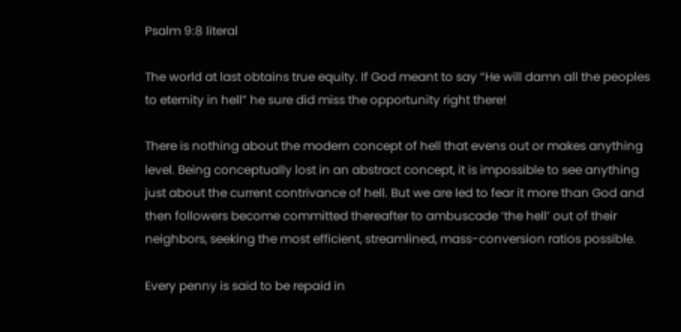Psalm 9:8 literal

The world at last obtains true equity. If God meant to say “He will damn all the peoples to eternity in hell” he sure did miss the opportunity right there!

There is nothing about the modern concept of hell that evens out or makes anything level. Being conceptually lost in an abstract concept, it is impossible to see anything just about the current contrivance of hell. But we are led to fear it more than God and then followers become committed thereafter to ambuscade ‘the hell’ out of their neighbors, seeking the most efficient, streamlined, mass-conversion ratios possible.

Every penny is said to be repaid in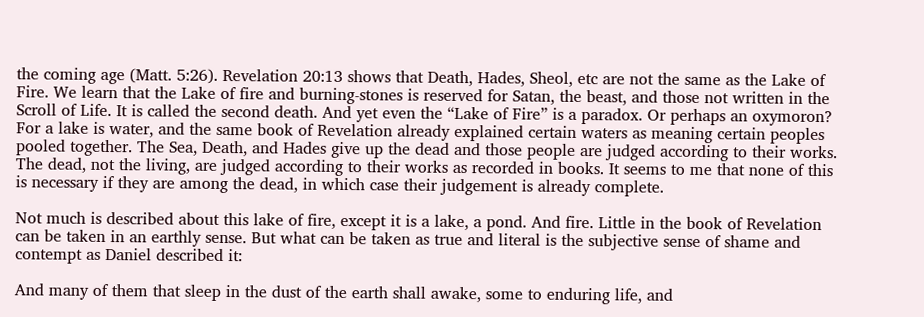the coming age (Matt. 5:26). Revelation 20:13 shows that Death, Hades, Sheol, etc are not the same as the Lake of Fire. We learn that the Lake of fire and burning-stones is reserved for Satan, the beast, and those not written in the Scroll of Life. It is called the second death. And yet even the “Lake of Fire” is a paradox. Or perhaps an oxymoron? For a lake is water, and the same book of Revelation already explained certain waters as meaning certain peoples pooled together. The Sea, Death, and Hades give up the dead and those people are judged according to their works. The dead, not the living, are judged according to their works as recorded in books. It seems to me that none of this is necessary if they are among the dead, in which case their judgement is already complete.

Not much is described about this lake of fire, except it is a lake, a pond. And fire. Little in the book of Revelation can be taken in an earthly sense. But what can be taken as true and literal is the subjective sense of shame and contempt as Daniel described it:

And many of them that sleep in the dust of the earth shall awake, some to enduring life, and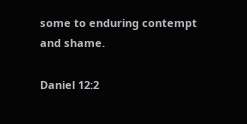some to enduring contempt and shame.

Daniel 12:2